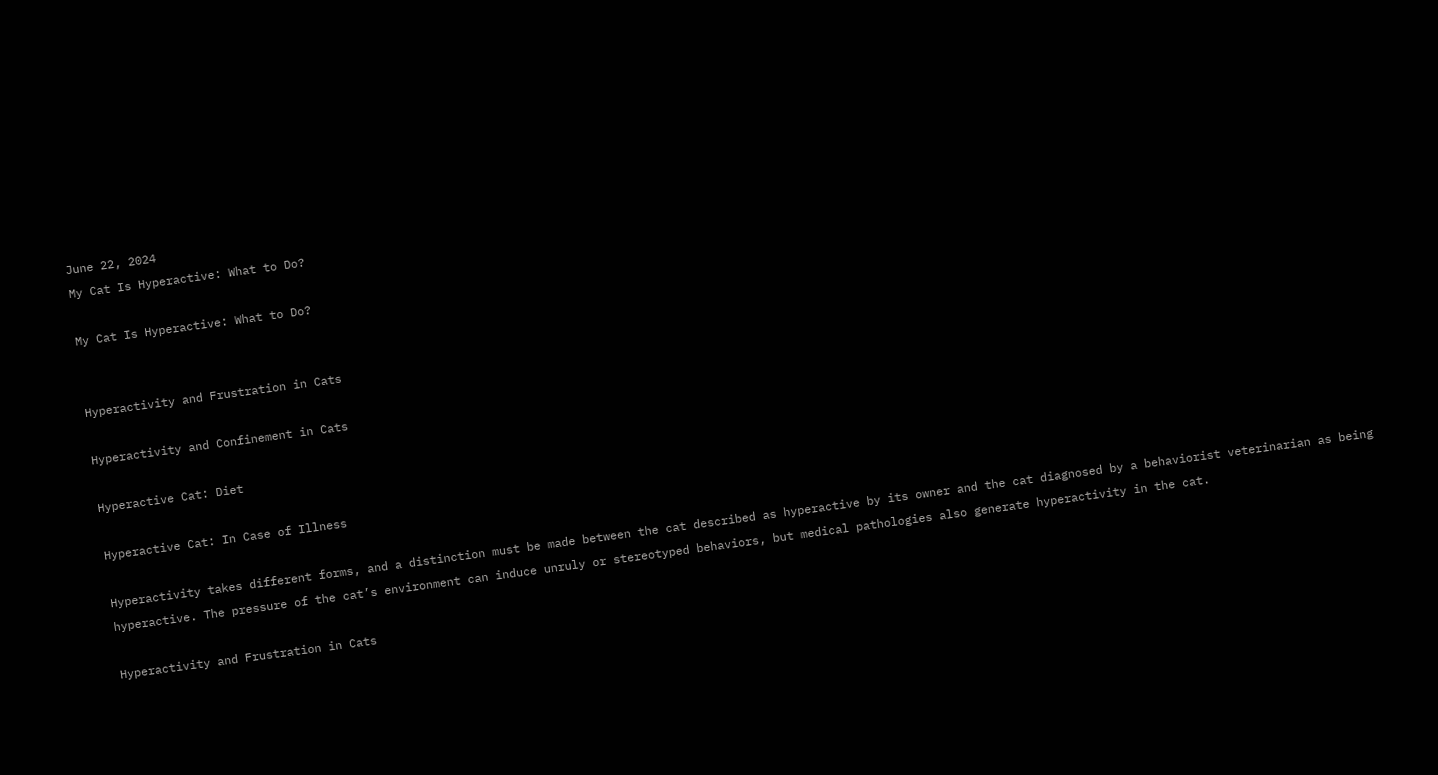June 22, 2024
My Cat Is Hyperactive: What to Do?

My Cat Is Hyperactive: What to Do?


Hyperactivity and Frustration in Cats

Hyperactivity and Confinement in Cats

Hyperactive Cat: Diet

Hyperactive Cat: In Case of Illness

Hyperactivity takes different forms, and a distinction must be made between the cat described as hyperactive by its owner and the cat diagnosed by a behaviorist veterinarian as being hyperactive. The pressure of the cat’s environment can induce unruly or stereotyped behaviors, but medical pathologies also generate hyperactivity in the cat.

Hyperactivity and Frustration in Cats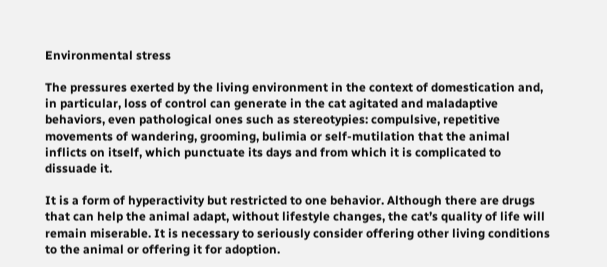Environmental stress

The pressures exerted by the living environment in the context of domestication and, in particular, loss of control can generate in the cat agitated and maladaptive behaviors, even pathological ones such as stereotypies: compulsive, repetitive movements of wandering, grooming, bulimia or self-mutilation that the animal inflicts on itself, which punctuate its days and from which it is complicated to dissuade it.

It is a form of hyperactivity but restricted to one behavior. Although there are drugs that can help the animal adapt, without lifestyle changes, the cat’s quality of life will remain miserable. It is necessary to seriously consider offering other living conditions to the animal or offering it for adoption.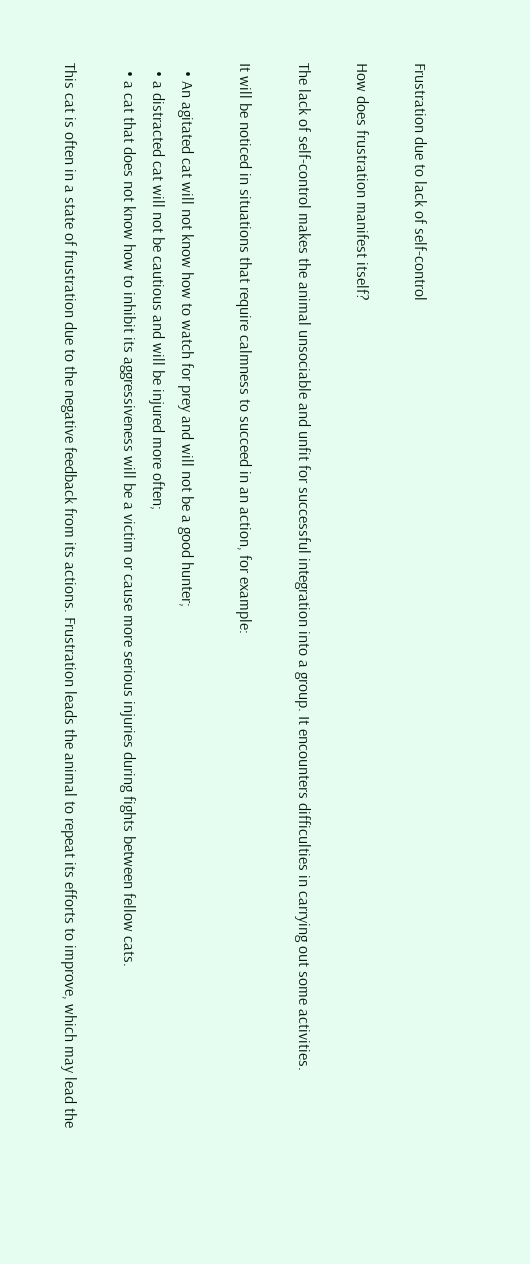Frustration due to lack of self-control

How does frustration manifest itself?

The lack of self-control makes the animal unsociable and unfit for successful integration into a group. It encounters difficulties in carrying out some activities.

It will be noticed in situations that require calmness to succeed in an action, for example:

  • An agitated cat will not know how to watch for prey and will not be a good hunter;
  • a distracted cat will not be cautious and will be injured more often;
  • a cat that does not know how to inhibit its aggressiveness will be a victim or cause more serious injuries during fights between fellow cats.

This cat is often in a state of frustration due to the negative feedback from its actions. Frustration leads the animal to repeat its efforts to improve, which may lead the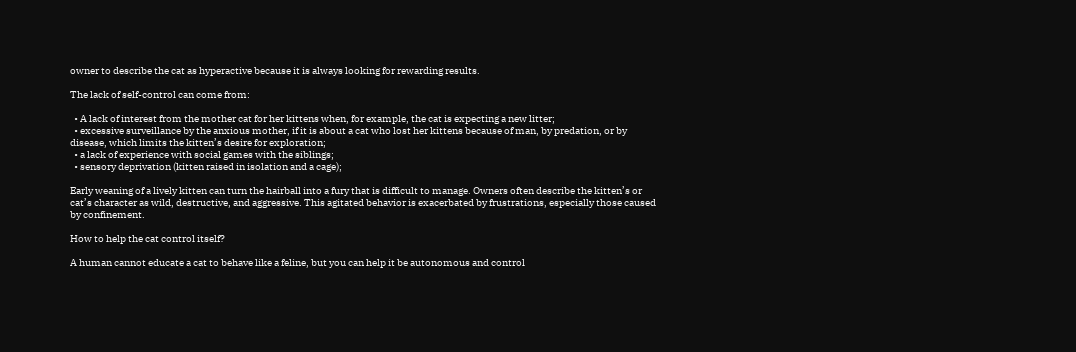owner to describe the cat as hyperactive because it is always looking for rewarding results.

The lack of self-control can come from:

  • A lack of interest from the mother cat for her kittens when, for example, the cat is expecting a new litter;
  • excessive surveillance by the anxious mother, if it is about a cat who lost her kittens because of man, by predation, or by disease, which limits the kitten’s desire for exploration;
  • a lack of experience with social games with the siblings;
  • sensory deprivation (kitten raised in isolation and a cage);

Early weaning of a lively kitten can turn the hairball into a fury that is difficult to manage. Owners often describe the kitten’s or cat’s character as wild, destructive, and aggressive. This agitated behavior is exacerbated by frustrations, especially those caused by confinement.

How to help the cat control itself?

A human cannot educate a cat to behave like a feline, but you can help it be autonomous and control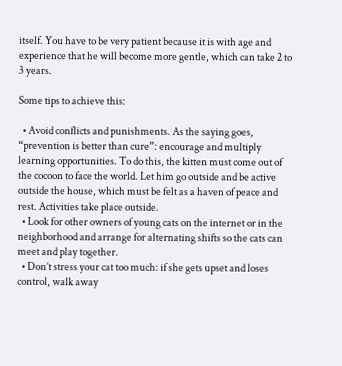itself. You have to be very patient because it is with age and experience that he will become more gentle, which can take 2 to 3 years.

Some tips to achieve this:

  • Avoid conflicts and punishments. As the saying goes, “prevention is better than cure”: encourage and multiply learning opportunities. To do this, the kitten must come out of the cocoon to face the world. Let him go outside and be active outside the house, which must be felt as a haven of peace and rest. Activities take place outside.
  • Look for other owners of young cats on the internet or in the neighborhood and arrange for alternating shifts so the cats can meet and play together.
  • Don’t stress your cat too much: if she gets upset and loses control, walk away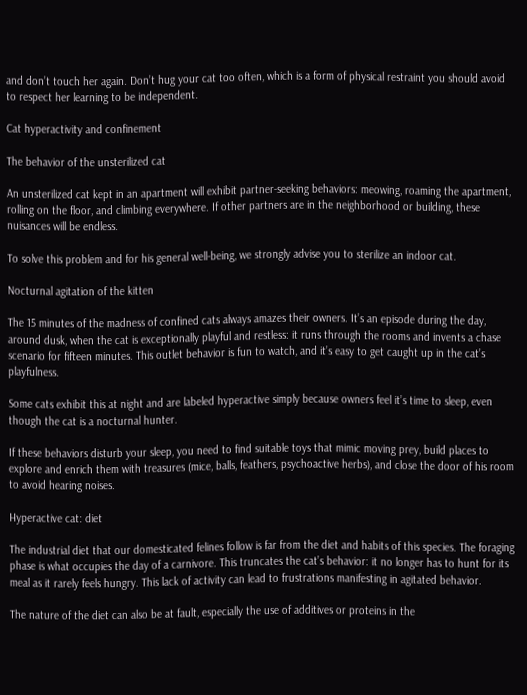and don’t touch her again. Don’t hug your cat too often, which is a form of physical restraint you should avoid to respect her learning to be independent.

Cat hyperactivity and confinement

The behavior of the unsterilized cat

An unsterilized cat kept in an apartment will exhibit partner-seeking behaviors: meowing, roaming the apartment, rolling on the floor, and climbing everywhere. If other partners are in the neighborhood or building, these nuisances will be endless.

To solve this problem and for his general well-being, we strongly advise you to sterilize an indoor cat.

Nocturnal agitation of the kitten

The 15 minutes of the madness of confined cats always amazes their owners. It’s an episode during the day, around dusk, when the cat is exceptionally playful and restless: it runs through the rooms and invents a chase scenario for fifteen minutes. This outlet behavior is fun to watch, and it’s easy to get caught up in the cat’s playfulness.

Some cats exhibit this at night and are labeled hyperactive simply because owners feel it’s time to sleep, even though the cat is a nocturnal hunter.

If these behaviors disturb your sleep, you need to find suitable toys that mimic moving prey, build places to explore and enrich them with treasures (mice, balls, feathers, psychoactive herbs), and close the door of his room to avoid hearing noises.

Hyperactive cat: diet

The industrial diet that our domesticated felines follow is far from the diet and habits of this species. The foraging phase is what occupies the day of a carnivore. This truncates the cat’s behavior: it no longer has to hunt for its meal as it rarely feels hungry. This lack of activity can lead to frustrations manifesting in agitated behavior.

The nature of the diet can also be at fault, especially the use of additives or proteins in the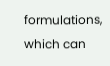formulations, which can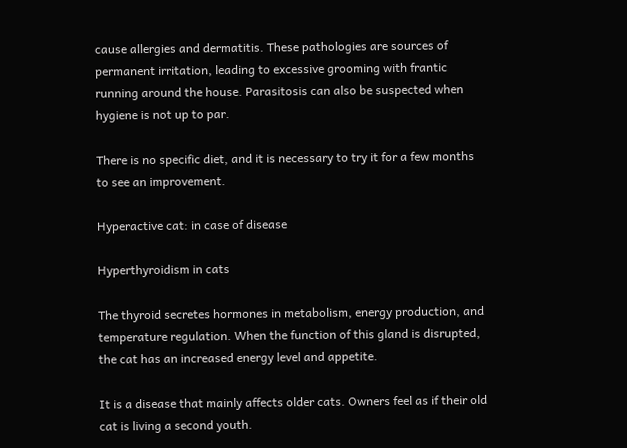cause allergies and dermatitis. These pathologies are sources of permanent irritation, leading to excessive grooming with frantic running around the house. Parasitosis can also be suspected when hygiene is not up to par.

There is no specific diet, and it is necessary to try it for a few months to see an improvement.

Hyperactive cat: in case of disease

Hyperthyroidism in cats

The thyroid secretes hormones in metabolism, energy production, and temperature regulation. When the function of this gland is disrupted, the cat has an increased energy level and appetite.

It is a disease that mainly affects older cats. Owners feel as if their old cat is living a second youth.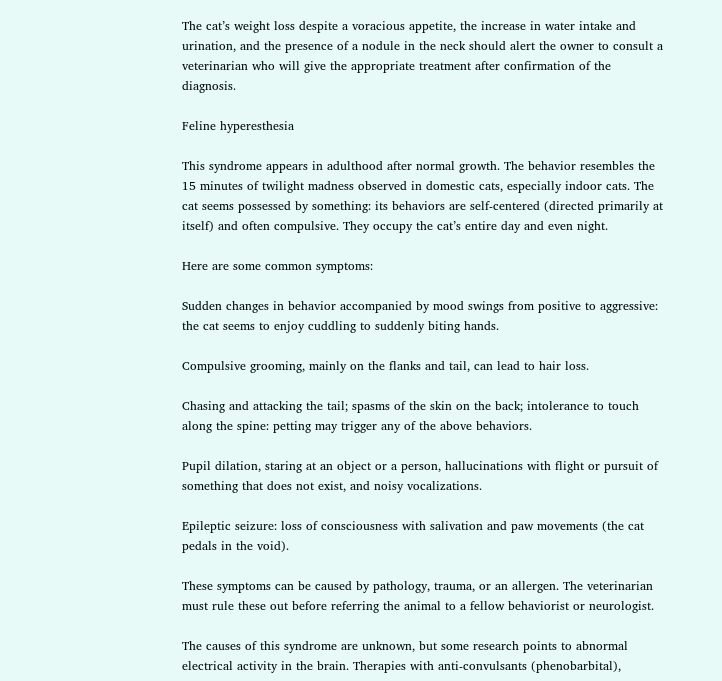The cat’s weight loss despite a voracious appetite, the increase in water intake and urination, and the presence of a nodule in the neck should alert the owner to consult a veterinarian who will give the appropriate treatment after confirmation of the diagnosis.

Feline hyperesthesia

This syndrome appears in adulthood after normal growth. The behavior resembles the 15 minutes of twilight madness observed in domestic cats, especially indoor cats. The cat seems possessed by something: its behaviors are self-centered (directed primarily at itself) and often compulsive. They occupy the cat’s entire day and even night.

Here are some common symptoms:

Sudden changes in behavior accompanied by mood swings from positive to aggressive: the cat seems to enjoy cuddling to suddenly biting hands.

Compulsive grooming, mainly on the flanks and tail, can lead to hair loss.

Chasing and attacking the tail; spasms of the skin on the back; intolerance to touch along the spine: petting may trigger any of the above behaviors.

Pupil dilation, staring at an object or a person, hallucinations with flight or pursuit of something that does not exist, and noisy vocalizations.

Epileptic seizure: loss of consciousness with salivation and paw movements (the cat pedals in the void).

These symptoms can be caused by pathology, trauma, or an allergen. The veterinarian must rule these out before referring the animal to a fellow behaviorist or neurologist.

The causes of this syndrome are unknown, but some research points to abnormal electrical activity in the brain. Therapies with anti-convulsants (phenobarbital),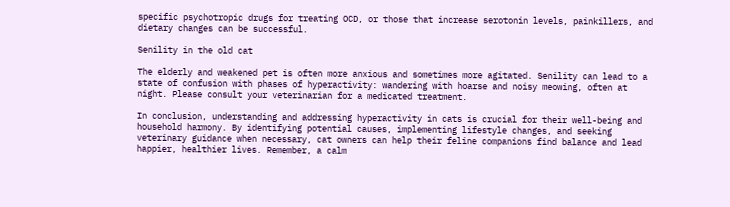specific psychotropic drugs for treating OCD, or those that increase serotonin levels, painkillers, and dietary changes can be successful.

Senility in the old cat

The elderly and weakened pet is often more anxious and sometimes more agitated. Senility can lead to a state of confusion with phases of hyperactivity: wandering with hoarse and noisy meowing, often at night. Please consult your veterinarian for a medicated treatment.

In conclusion, understanding and addressing hyperactivity in cats is crucial for their well-being and household harmony. By identifying potential causes, implementing lifestyle changes, and seeking veterinary guidance when necessary, cat owners can help their feline companions find balance and lead happier, healthier lives. Remember, a calm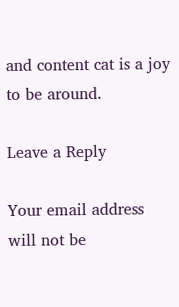and content cat is a joy to be around.

Leave a Reply

Your email address will not be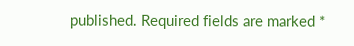published. Required fields are marked *